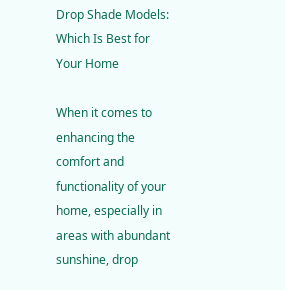Drop Shade Models: Which Is Best for Your Home

When it comes to enhancing the comfort and functionality of your home, especially in areas with abundant sunshine, drop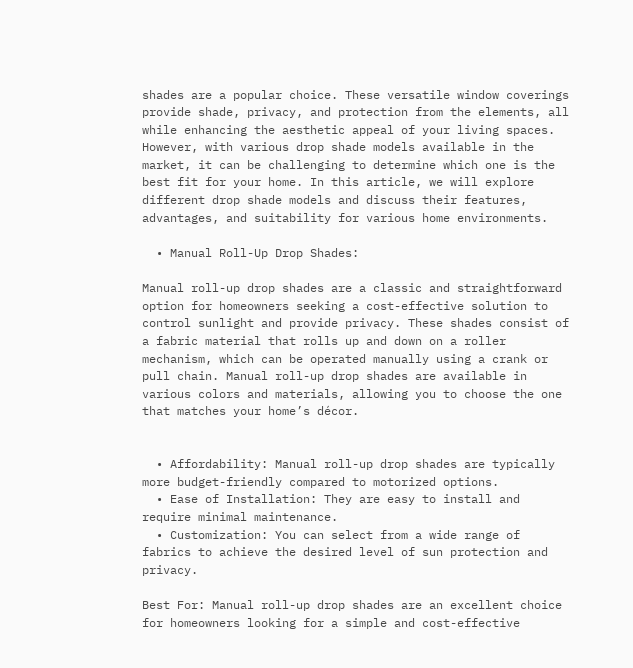shades are a popular choice. These versatile window coverings provide shade, privacy, and protection from the elements, all while enhancing the aesthetic appeal of your living spaces. However, with various drop shade models available in the market, it can be challenging to determine which one is the best fit for your home. In this article, we will explore different drop shade models and discuss their features, advantages, and suitability for various home environments.

  • Manual Roll-Up Drop Shades:

Manual roll-up drop shades are a classic and straightforward option for homeowners seeking a cost-effective solution to control sunlight and provide privacy. These shades consist of a fabric material that rolls up and down on a roller mechanism, which can be operated manually using a crank or pull chain. Manual roll-up drop shades are available in various colors and materials, allowing you to choose the one that matches your home’s décor.


  • Affordability: Manual roll-up drop shades are typically more budget-friendly compared to motorized options.
  • Ease of Installation: They are easy to install and require minimal maintenance.
  • Customization: You can select from a wide range of fabrics to achieve the desired level of sun protection and privacy.

Best For: Manual roll-up drop shades are an excellent choice for homeowners looking for a simple and cost-effective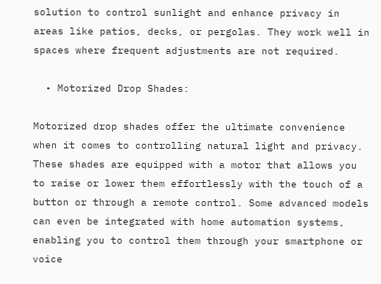solution to control sunlight and enhance privacy in areas like patios, decks, or pergolas. They work well in spaces where frequent adjustments are not required.

  • Motorized Drop Shades:

Motorized drop shades offer the ultimate convenience when it comes to controlling natural light and privacy. These shades are equipped with a motor that allows you to raise or lower them effortlessly with the touch of a button or through a remote control. Some advanced models can even be integrated with home automation systems, enabling you to control them through your smartphone or voice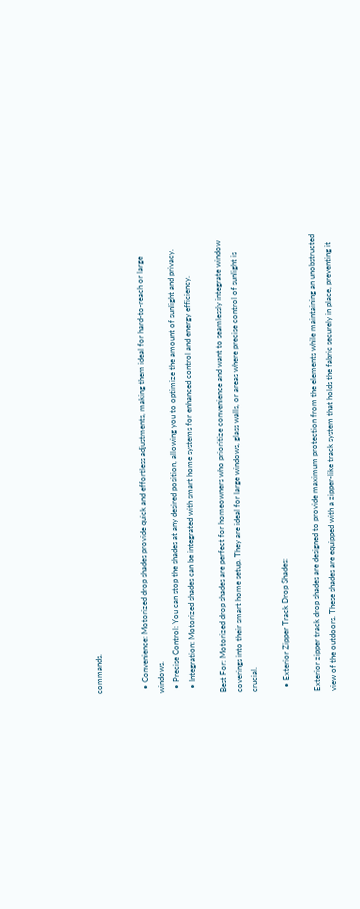commands.


  • Convenience: Motorized drop shades provide quick and effortless adjustments, making them ideal for hard-to-reach or large windows.
  • Precise Control: You can stop the shades at any desired position, allowing you to optimize the amount of sunlight and privacy.
  • Integration: Motorized shades can be integrated with smart home systems for enhanced control and energy efficiency.

Best For: Motorized drop shades are perfect for homeowners who prioritize convenience and want to seamlessly integrate window coverings into their smart home setup. They are ideal for large windows, glass walls, or areas where precise control of sunlight is crucial.

  • Exterior Zipper Track Drop Shades:

Exterior zipper track drop shades are designed to provide maximum protection from the elements while maintaining an unobstructed view of the outdoors. These shades are equipped with a zipper-like track system that holds the fabric securely in place, preventing it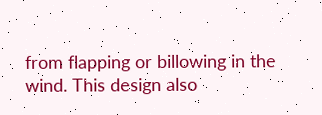from flapping or billowing in the wind. This design also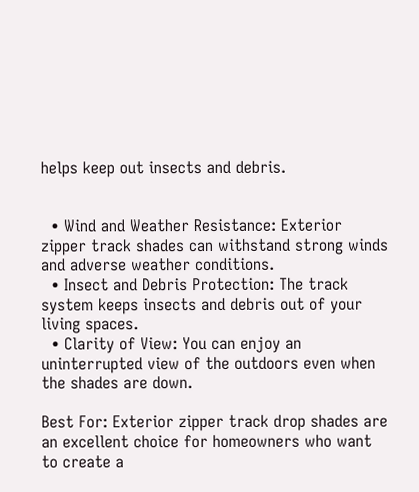helps keep out insects and debris.


  • Wind and Weather Resistance: Exterior zipper track shades can withstand strong winds and adverse weather conditions.
  • Insect and Debris Protection: The track system keeps insects and debris out of your living spaces.
  • Clarity of View: You can enjoy an uninterrupted view of the outdoors even when the shades are down.

Best For: Exterior zipper track drop shades are an excellent choice for homeowners who want to create a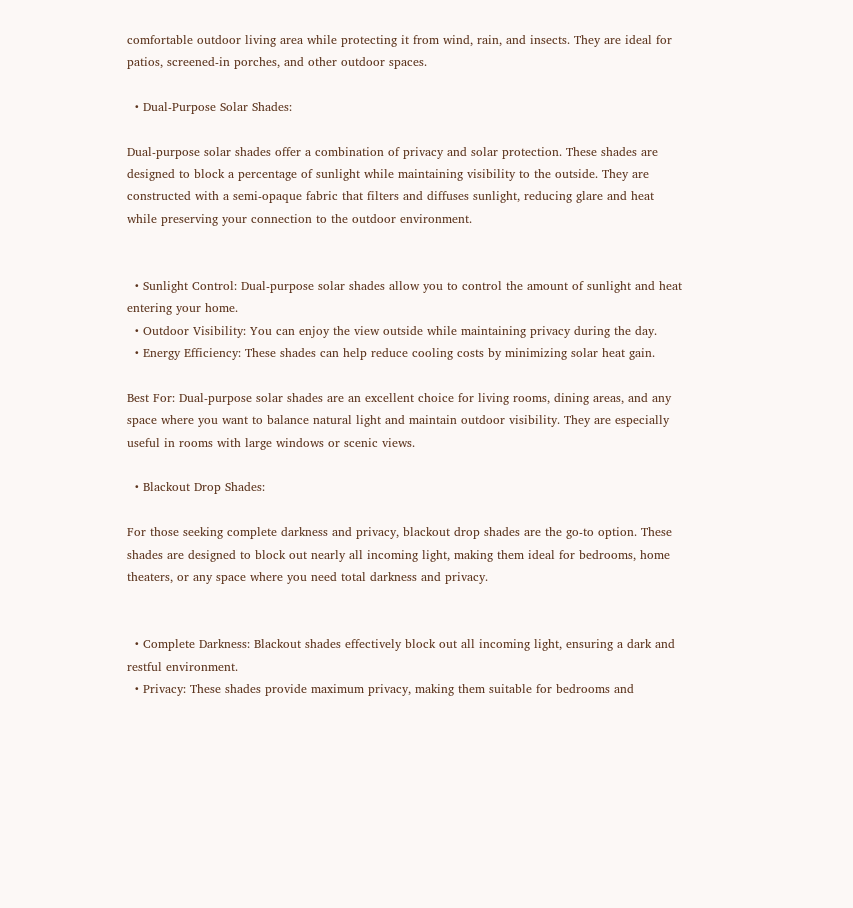comfortable outdoor living area while protecting it from wind, rain, and insects. They are ideal for patios, screened-in porches, and other outdoor spaces.

  • Dual-Purpose Solar Shades:

Dual-purpose solar shades offer a combination of privacy and solar protection. These shades are designed to block a percentage of sunlight while maintaining visibility to the outside. They are constructed with a semi-opaque fabric that filters and diffuses sunlight, reducing glare and heat while preserving your connection to the outdoor environment.


  • Sunlight Control: Dual-purpose solar shades allow you to control the amount of sunlight and heat entering your home.
  • Outdoor Visibility: You can enjoy the view outside while maintaining privacy during the day.
  • Energy Efficiency: These shades can help reduce cooling costs by minimizing solar heat gain.

Best For: Dual-purpose solar shades are an excellent choice for living rooms, dining areas, and any space where you want to balance natural light and maintain outdoor visibility. They are especially useful in rooms with large windows or scenic views.

  • Blackout Drop Shades:

For those seeking complete darkness and privacy, blackout drop shades are the go-to option. These shades are designed to block out nearly all incoming light, making them ideal for bedrooms, home theaters, or any space where you need total darkness and privacy.


  • Complete Darkness: Blackout shades effectively block out all incoming light, ensuring a dark and restful environment.
  • Privacy: These shades provide maximum privacy, making them suitable for bedrooms and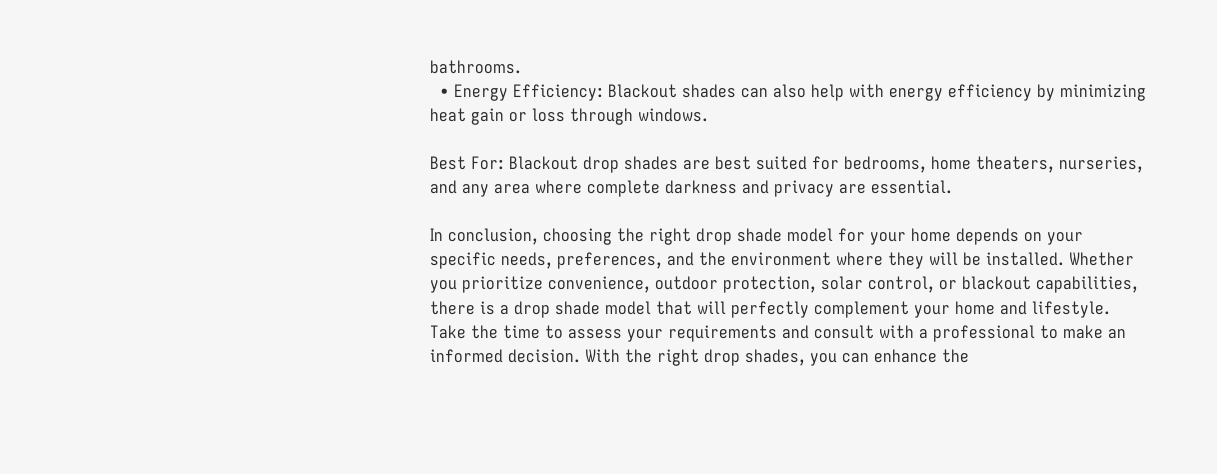bathrooms.
  • Energy Efficiency: Blackout shades can also help with energy efficiency by minimizing heat gain or loss through windows.

Best For: Blackout drop shades are best suited for bedrooms, home theaters, nurseries, and any area where complete darkness and privacy are essential.

In conclusion, choosing the right drop shade model for your home depends on your specific needs, preferences, and the environment where they will be installed. Whether you prioritize convenience, outdoor protection, solar control, or blackout capabilities, there is a drop shade model that will perfectly complement your home and lifestyle. Take the time to assess your requirements and consult with a professional to make an informed decision. With the right drop shades, you can enhance the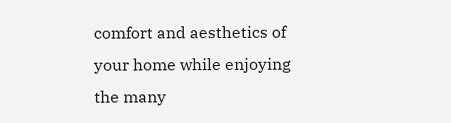comfort and aesthetics of your home while enjoying the many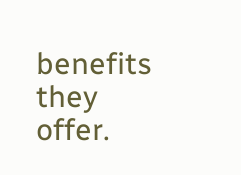benefits they offer.